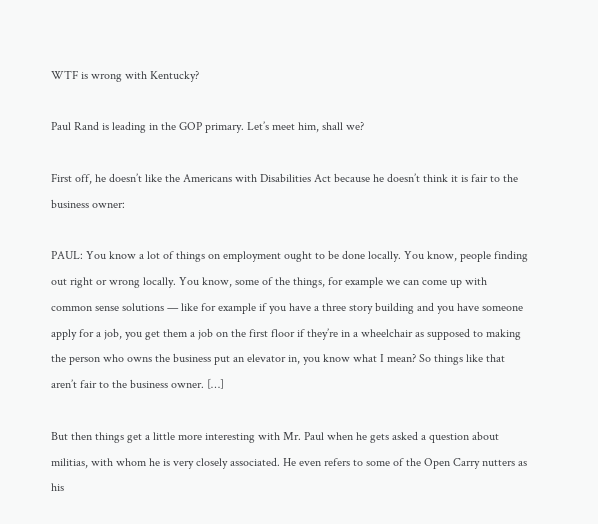WTF is wrong with Kentucky?

Paul Rand is leading in the GOP primary. Let’s meet him, shall we?

First off, he doesn’t like the Americans with Disabilities Act because he doesn’t think it is fair to the business owner:

PAUL: You know a lot of things on employment ought to be done locally. You know, people finding out right or wrong locally. You know, some of the things, for example we can come up with common sense solutions — like for example if you have a three story building and you have someone apply for a job, you get them a job on the first floor if they’re in a wheelchair as supposed to making the person who owns the business put an elevator in, you know what I mean? So things like that aren’t fair to the business owner. […]

But then things get a little more interesting with Mr. Paul when he gets asked a question about militias, with whom he is very closely associated. He even refers to some of the Open Carry nutters as his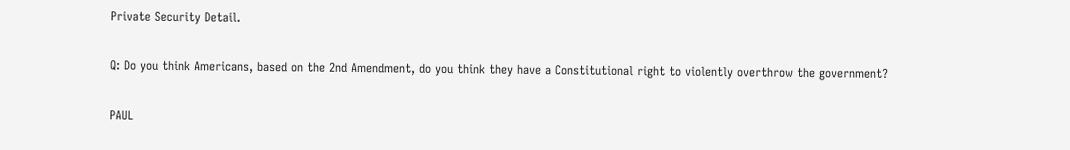Private Security Detail.

Q: Do you think Americans, based on the 2nd Amendment, do you think they have a Constitutional right to violently overthrow the government?

PAUL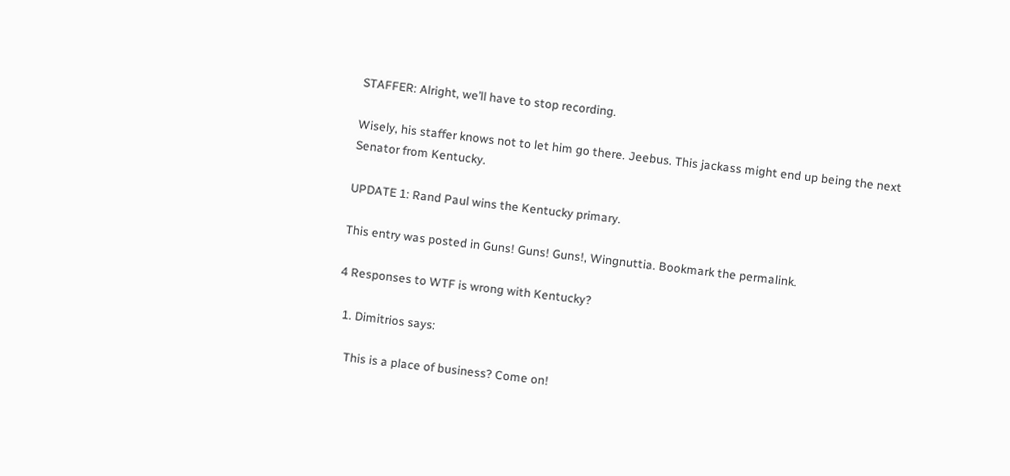STAFFER: Alright, we’ll have to stop recording.

Wisely, his staffer knows not to let him go there. Jeebus. This jackass might end up being the next Senator from Kentucky.

UPDATE 1: Rand Paul wins the Kentucky primary.

This entry was posted in Guns! Guns! Guns!, Wingnuttia. Bookmark the permalink.

4 Responses to WTF is wrong with Kentucky?

  1. Dimitrios says:

    This is a place of business? Come on!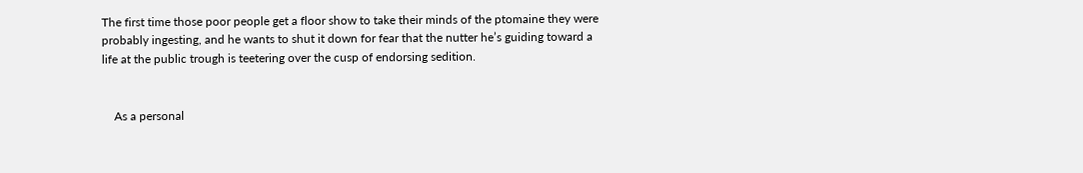The first time those poor people get a floor show to take their minds of the ptomaine they were probably ingesting, and he wants to shut it down for fear that the nutter he’s guiding toward a life at the public trough is teetering over the cusp of endorsing sedition.


    As a personal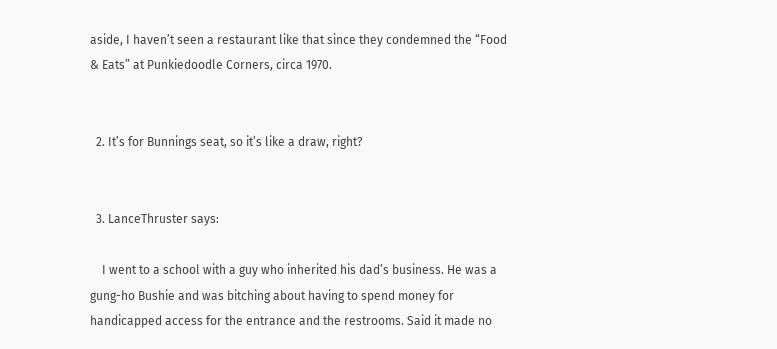aside, I haven’t seen a restaurant like that since they condemned the “Food & Eats” at Punkiedoodle Corners, circa 1970.


  2. It’s for Bunnings seat, so it’s like a draw, right?


  3. LanceThruster says:

    I went to a school with a guy who inherited his dad’s business. He was a gung-ho Bushie and was bitching about having to spend money for handicapped access for the entrance and the restrooms. Said it made no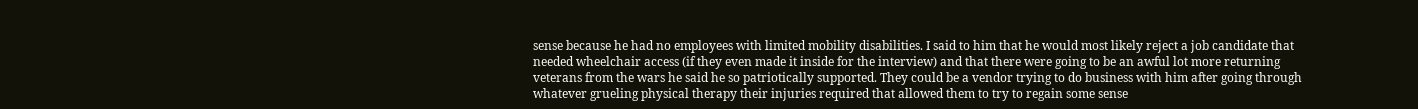sense because he had no employees with limited mobility disabilities. I said to him that he would most likely reject a job candidate that needed wheelchair access (if they even made it inside for the interview) and that there were going to be an awful lot more returning veterans from the wars he said he so patriotically supported. They could be a vendor trying to do business with him after going through whatever grueling physical therapy their injuries required that allowed them to try to regain some sense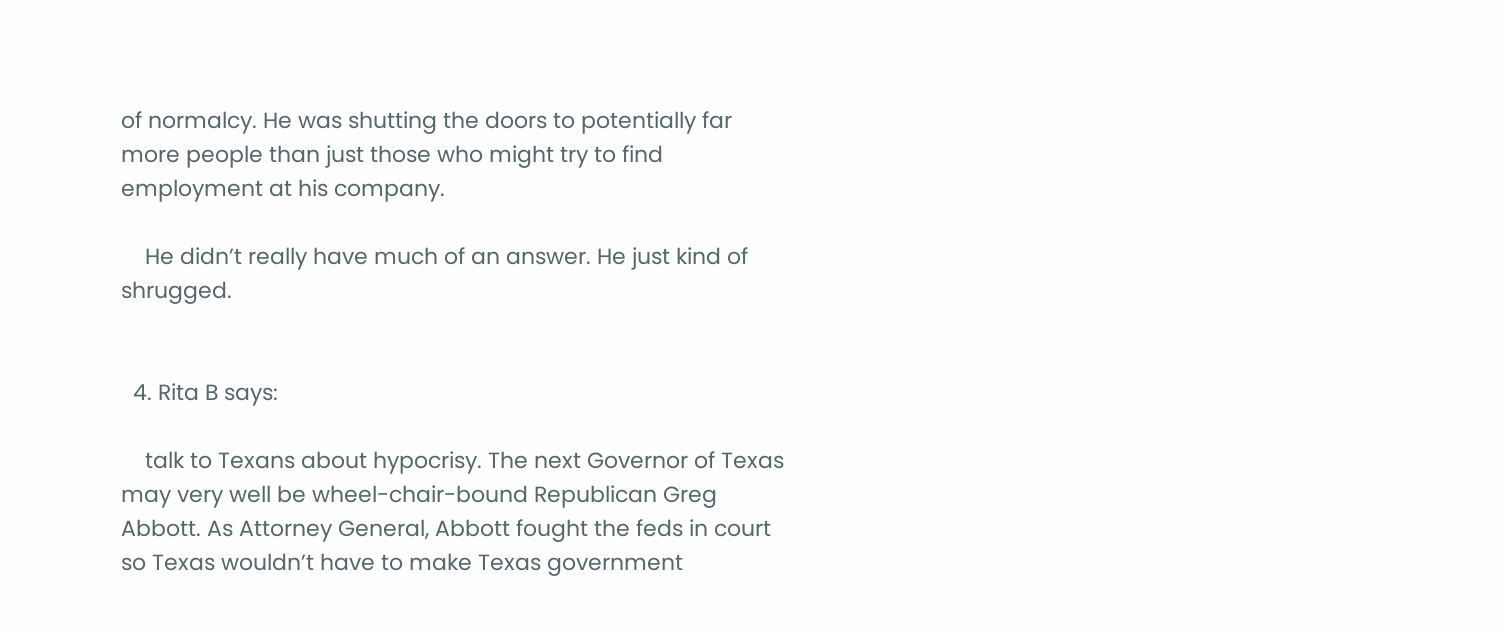of normalcy. He was shutting the doors to potentially far more people than just those who might try to find employment at his company.

    He didn’t really have much of an answer. He just kind of shrugged.


  4. Rita B says:

    talk to Texans about hypocrisy. The next Governor of Texas may very well be wheel-chair-bound Republican Greg Abbott. As Attorney General, Abbott fought the feds in court so Texas wouldn’t have to make Texas government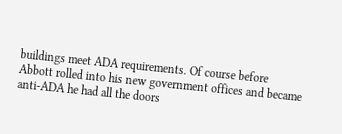buildings meet ADA requirements. Of course before Abbott rolled into his new government offices and became anti-ADA he had all the doors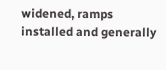widened, ramps installed and generally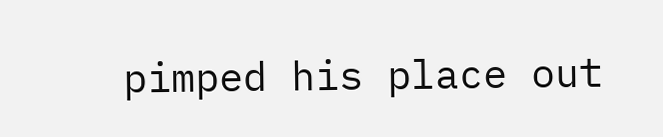pimped his place out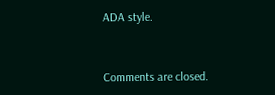ADA style.


Comments are closed.